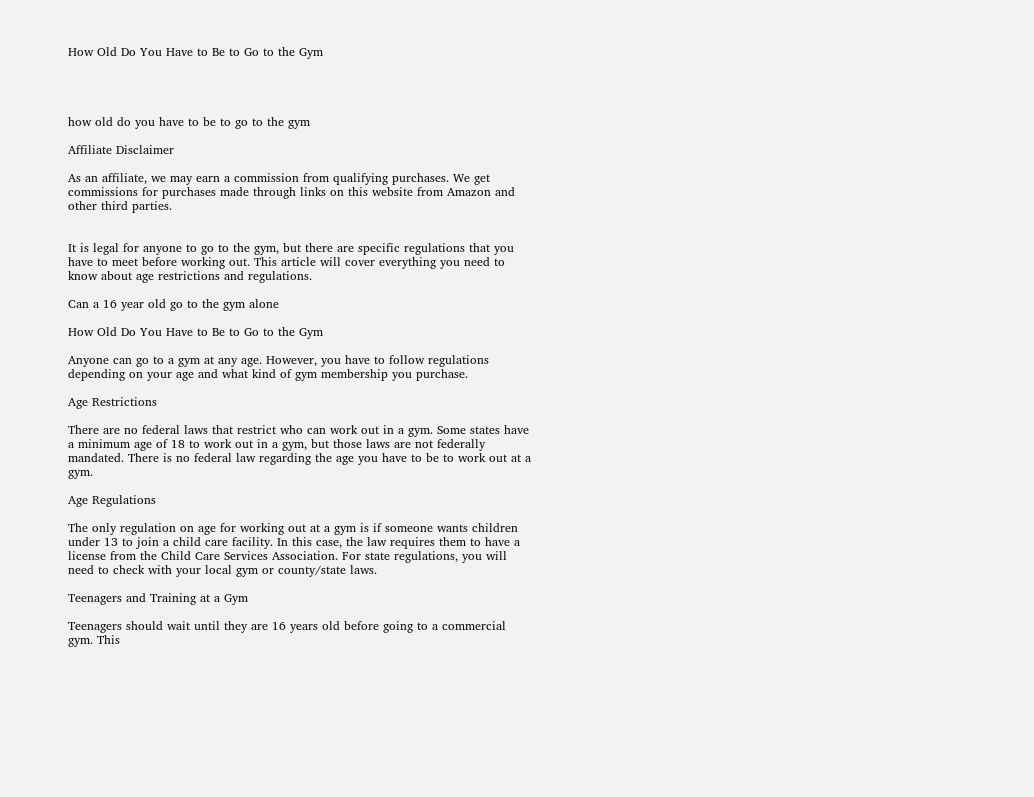How Old Do You Have to Be to Go to the Gym




how old do you have to be to go to the gym

Affiliate Disclaimer

As an affiliate, we may earn a commission from qualifying purchases. We get commissions for purchases made through links on this website from Amazon and other third parties.


It is legal for anyone to go to the gym, but there are specific regulations that you have to meet before working out. This article will cover everything you need to know about age restrictions and regulations.

Can a 16 year old go to the gym alone

How Old Do You Have to Be to Go to the Gym

Anyone can go to a gym at any age. However, you have to follow regulations depending on your age and what kind of gym membership you purchase.

Age Restrictions

There are no federal laws that restrict who can work out in a gym. Some states have a minimum age of 18 to work out in a gym, but those laws are not federally mandated. There is no federal law regarding the age you have to be to work out at a gym.

Age Regulations

The only regulation on age for working out at a gym is if someone wants children under 13 to join a child care facility. In this case, the law requires them to have a license from the Child Care Services Association. For state regulations, you will need to check with your local gym or county/state laws.

Teenagers and Training at a Gym

Teenagers should wait until they are 16 years old before going to a commercial gym. This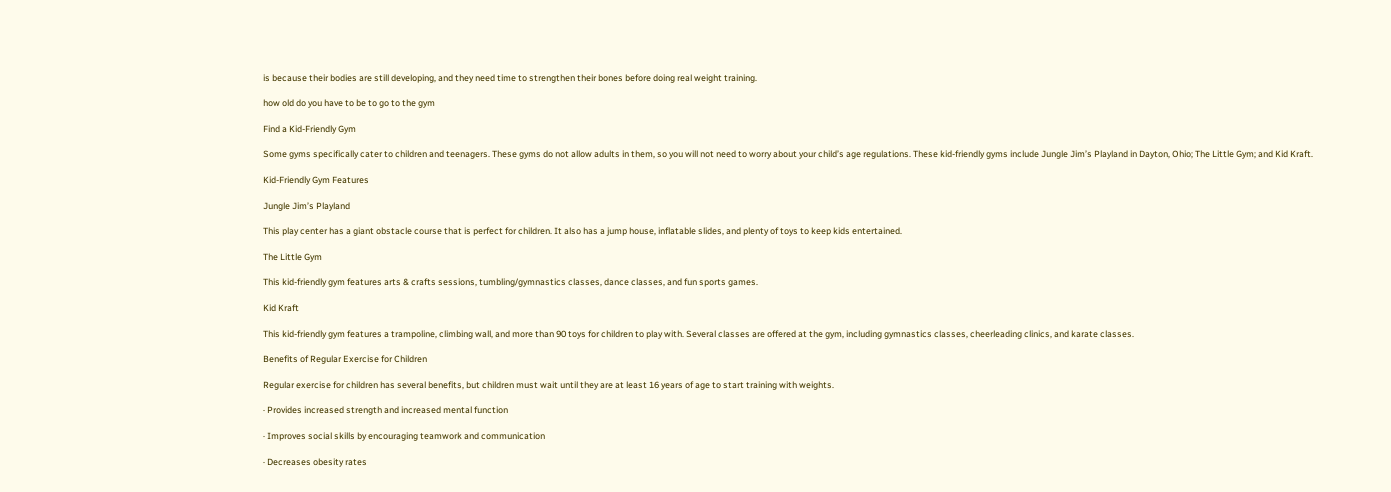is because their bodies are still developing, and they need time to strengthen their bones before doing real weight training.

how old do you have to be to go to the gym

Find a Kid-Friendly Gym

Some gyms specifically cater to children and teenagers. These gyms do not allow adults in them, so you will not need to worry about your child’s age regulations. These kid-friendly gyms include Jungle Jim’s Playland in Dayton, Ohio; The Little Gym; and Kid Kraft.

Kid-Friendly Gym Features

Jungle Jim’s Playland

This play center has a giant obstacle course that is perfect for children. It also has a jump house, inflatable slides, and plenty of toys to keep kids entertained.

The Little Gym

This kid-friendly gym features arts & crafts sessions, tumbling/gymnastics classes, dance classes, and fun sports games.

Kid Kraft

This kid-friendly gym features a trampoline, climbing wall, and more than 90 toys for children to play with. Several classes are offered at the gym, including gymnastics classes, cheerleading clinics, and karate classes.

Benefits of Regular Exercise for Children

Regular exercise for children has several benefits, but children must wait until they are at least 16 years of age to start training with weights.

· Provides increased strength and increased mental function

· Improves social skills by encouraging teamwork and communication

· Decreases obesity rates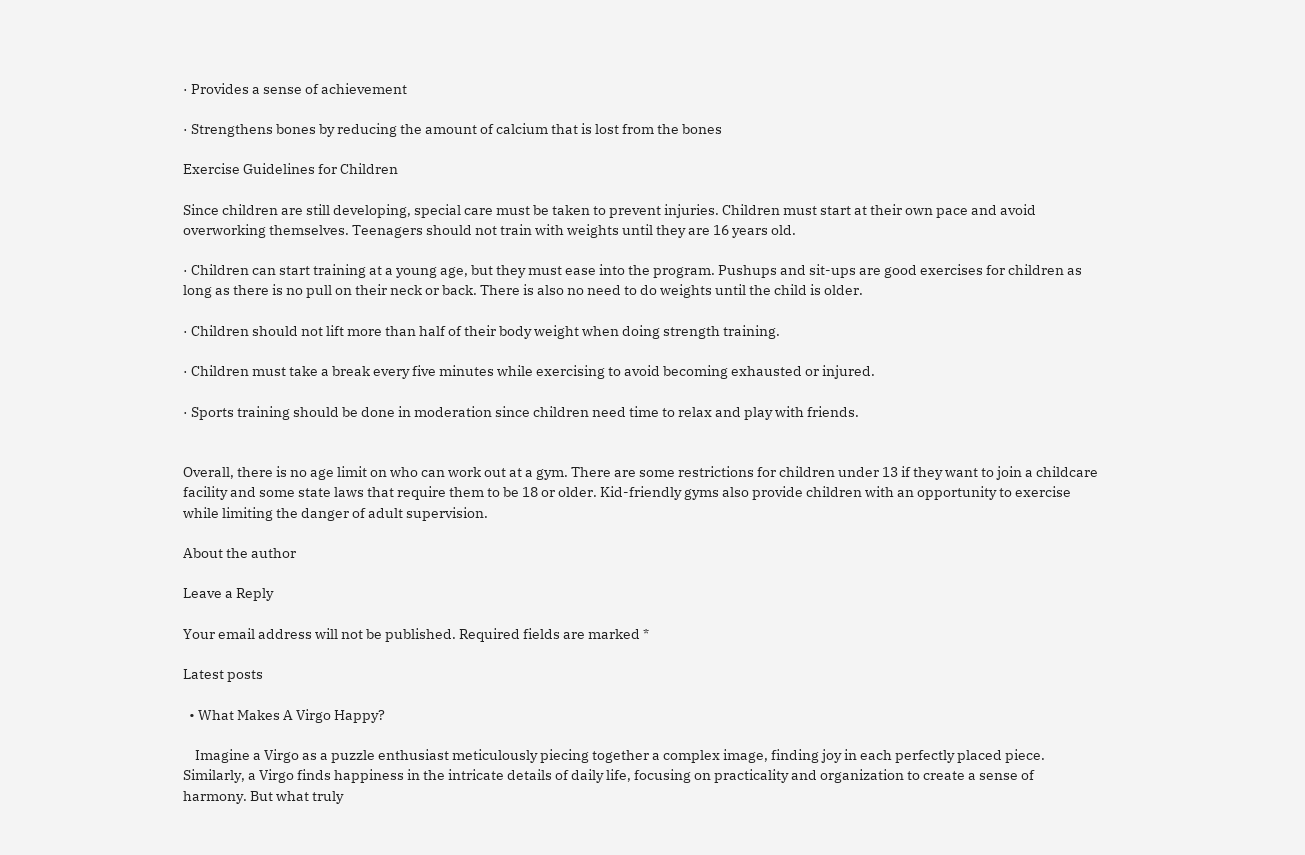· Provides a sense of achievement

· Strengthens bones by reducing the amount of calcium that is lost from the bones

Exercise Guidelines for Children

Since children are still developing, special care must be taken to prevent injuries. Children must start at their own pace and avoid overworking themselves. Teenagers should not train with weights until they are 16 years old.

· Children can start training at a young age, but they must ease into the program. Pushups and sit-ups are good exercises for children as long as there is no pull on their neck or back. There is also no need to do weights until the child is older.

· Children should not lift more than half of their body weight when doing strength training.

· Children must take a break every five minutes while exercising to avoid becoming exhausted or injured.

· Sports training should be done in moderation since children need time to relax and play with friends.


Overall, there is no age limit on who can work out at a gym. There are some restrictions for children under 13 if they want to join a childcare facility and some state laws that require them to be 18 or older. Kid-friendly gyms also provide children with an opportunity to exercise while limiting the danger of adult supervision.

About the author

Leave a Reply

Your email address will not be published. Required fields are marked *

Latest posts

  • What Makes A Virgo Happy?

    Imagine a Virgo as a puzzle enthusiast meticulously piecing together a complex image, finding joy in each perfectly placed piece. Similarly, a Virgo finds happiness in the intricate details of daily life, focusing on practicality and organization to create a sense of harmony. But what truly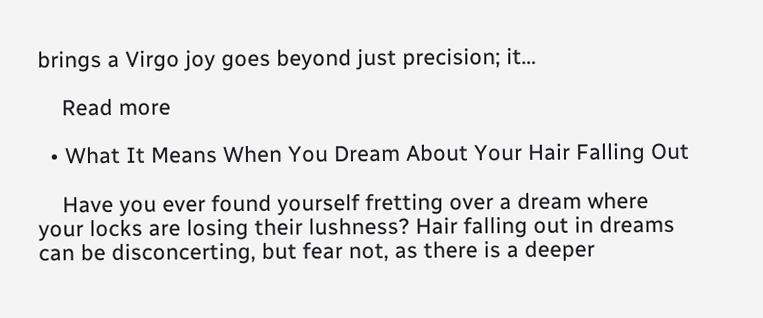brings a Virgo joy goes beyond just precision; it…

    Read more

  • What It Means When You Dream About Your Hair Falling Out

    Have you ever found yourself fretting over a dream where your locks are losing their lushness? Hair falling out in dreams can be disconcerting, but fear not, as there is a deeper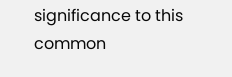significance to this common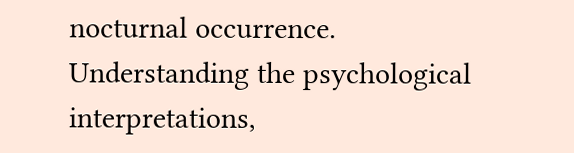nocturnal occurrence. Understanding the psychological interpretations,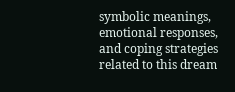symbolic meanings, emotional responses, and coping strategies related to this dream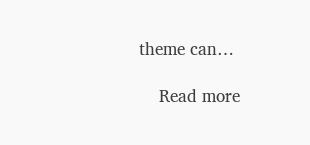theme can…

    Read more